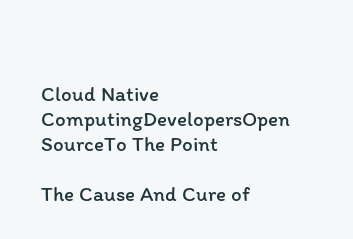Cloud Native ComputingDevelopersOpen SourceTo The Point

The Cause And Cure of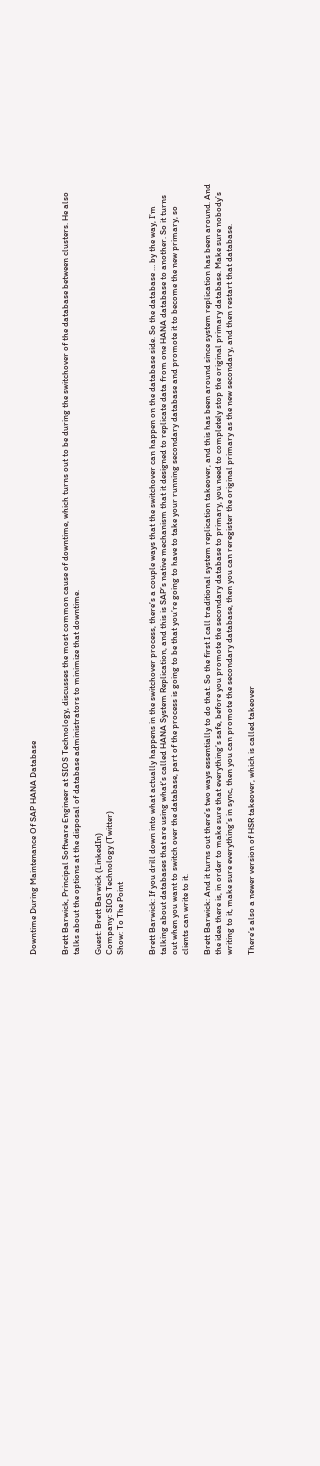Downtime During Maintenance Of SAP HANA Database


Brett Barwick, Principal Software Engineer at SIOS Technology, discusses the most common cause of downtime, which turns out to be during the switchover of the database between clusters. He also talks about the options at the disposal of database administrators to minimize that downtime.

Guest: Brett Barwick (LinkedIn)
Company: SIOS Technology (Twitter)
Show: To The Point


Brett Barwick: If you drill down into what actually happens in the switchover process, there’s a couple ways that the switchover can happen on the database side. So the database … by the way, I’m talking about databases that are using what’s called HANA System Replication, and this is SAP’s native mechanism that it designed to replicate data from one HANA database to another. So it turns out when you want to switch over the database, part of the process is going to be that you’re going to have to take your running secondary database and promote it to become the new primary, so clients can write to it.

Brett Barwick: And it turns out there’s two ways essentially to do that. So the first I call traditional system replication takeover, and this has been around since system replication has been around. And the idea there is, in order to make sure that everything’s safe, before you promote the secondary database to primary, you need to completely stop the original primary database. Make sure nobody’s writing to it, make sure everything’s in sync, then you can promote the secondary database, then you can reregister the original primary as the new secondary, and then restart that database.

There’s also a newer version of HSR takeover, which is called takeover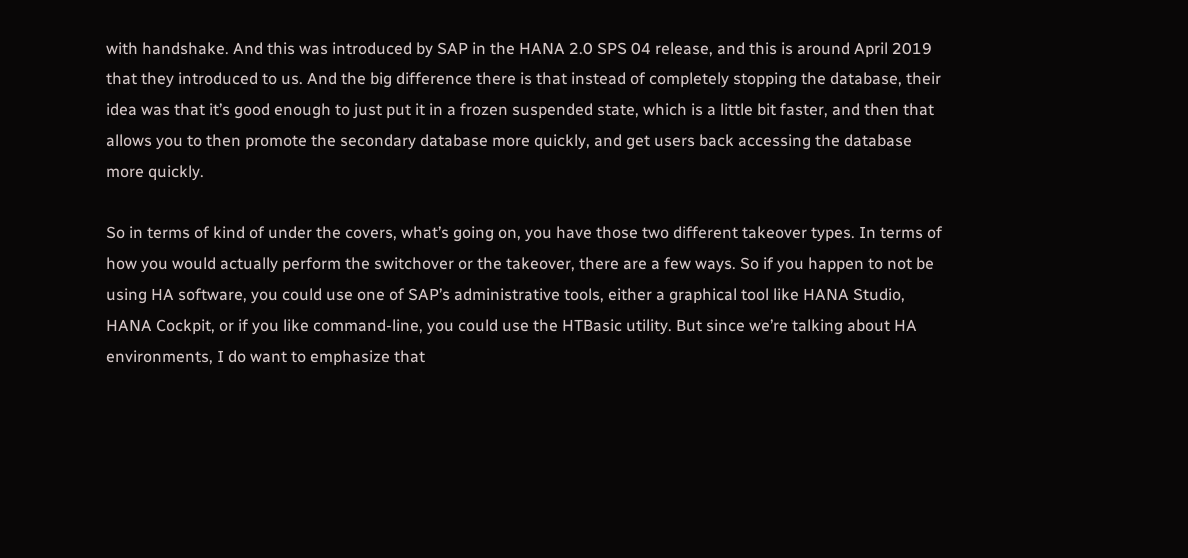with handshake. And this was introduced by SAP in the HANA 2.0 SPS 04 release, and this is around April 2019 that they introduced to us. And the big difference there is that instead of completely stopping the database, their idea was that it’s good enough to just put it in a frozen suspended state, which is a little bit faster, and then that allows you to then promote the secondary database more quickly, and get users back accessing the database more quickly.

So in terms of kind of under the covers, what’s going on, you have those two different takeover types. In terms of how you would actually perform the switchover or the takeover, there are a few ways. So if you happen to not be using HA software, you could use one of SAP’s administrative tools, either a graphical tool like HANA Studio, HANA Cockpit, or if you like command-line, you could use the HTBasic utility. But since we’re talking about HA environments, I do want to emphasize that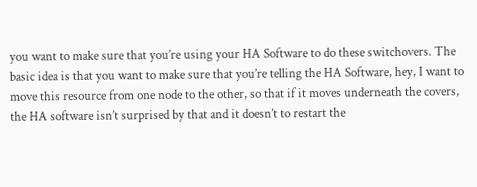you want to make sure that you’re using your HA Software to do these switchovers. The basic idea is that you want to make sure that you’re telling the HA Software, hey, I want to move this resource from one node to the other, so that if it moves underneath the covers, the HA software isn’t surprised by that and it doesn’t to restart the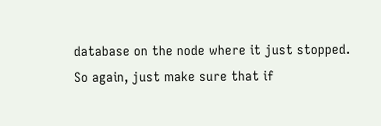database on the node where it just stopped. So again, just make sure that if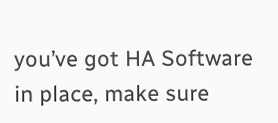you’ve got HA Software in place, make sure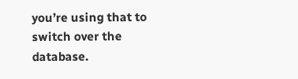you’re using that to switch over the database.